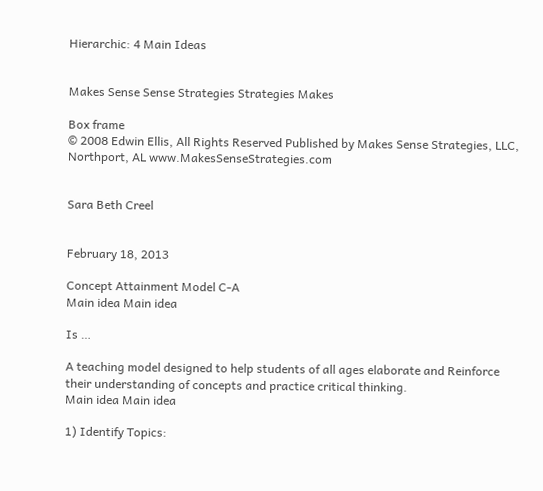Hierarchic: 4 Main Ideas


Makes Sense Sense Strategies Strategies Makes

Box frame
© 2008 Edwin Ellis, All Rights Reserved Published by Makes Sense Strategies, LLC, Northport, AL www.MakesSenseStrategies.com


Sara Beth Creel


February 18, 2013

Concept Attainment Model C-A
Main idea Main idea

Is …

A teaching model designed to help students of all ages elaborate and Reinforce their understanding of concepts and practice critical thinking.
Main idea Main idea

1) Identify Topics: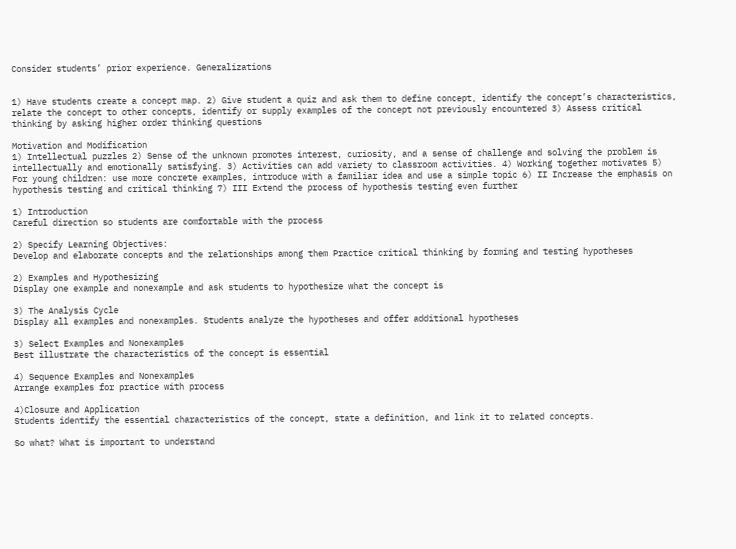Consider students’ prior experience. Generalizations


1) Have students create a concept map. 2) Give student a quiz and ask them to define concept, identify the concept’s characteristics, relate the concept to other concepts, identify or supply examples of the concept not previously encountered 3) Assess critical thinking by asking higher order thinking questions

Motivation and Modification
1) Intellectual puzzles 2) Sense of the unknown promotes interest, curiosity, and a sense of challenge and solving the problem is intellectually and emotionally satisfying. 3) Activities can add variety to classroom activities. 4) Working together motivates 5) For young children: use more concrete examples, introduce with a familiar idea and use a simple topic 6) II Increase the emphasis on hypothesis testing and critical thinking 7) III Extend the process of hypothesis testing even further

1) Introduction
Careful direction so students are comfortable with the process

2) Specify Learning Objectives:
Develop and elaborate concepts and the relationships among them Practice critical thinking by forming and testing hypotheses

2) Examples and Hypothesizing
Display one example and nonexample and ask students to hypothesize what the concept is

3) The Analysis Cycle
Display all examples and nonexamples. Students analyze the hypotheses and offer additional hypotheses

3) Select Examples and Nonexamples
Best illustrate the characteristics of the concept is essential

4) Sequence Examples and Nonexamples
Arrange examples for practice with process

4)Closure and Application
Students identify the essential characteristics of the concept, state a definition, and link it to related concepts.

So what? What is important to understand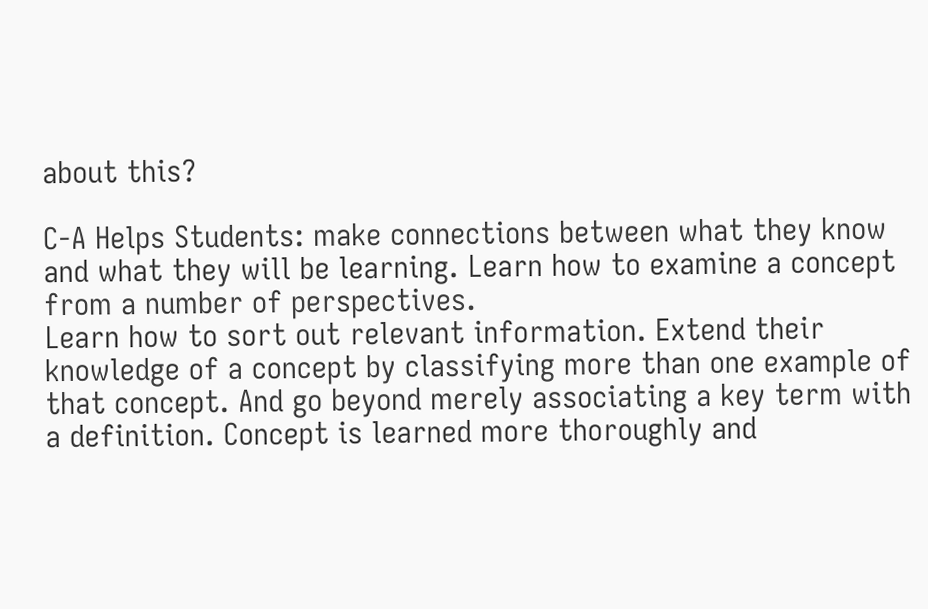about this?

C-A Helps Students: make connections between what they know and what they will be learning. Learn how to examine a concept from a number of perspectives.
Learn how to sort out relevant information. Extend their knowledge of a concept by classifying more than one example of that concept. And go beyond merely associating a key term with a definition. Concept is learned more thoroughly and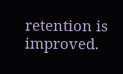retention is improved.